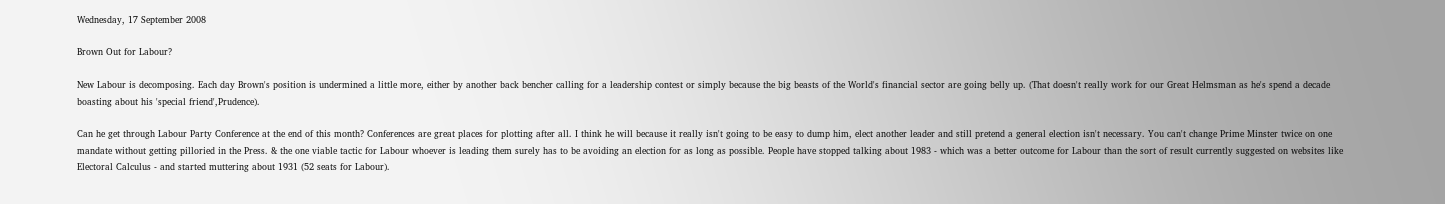Wednesday, 17 September 2008

Brown Out for Labour?

New Labour is decomposing. Each day Brown's position is undermined a little more, either by another back bencher calling for a leadership contest or simply because the big beasts of the World's financial sector are going belly up. (That doesn't really work for our Great Helmsman as he's spend a decade boasting about his 'special friend',Prudence).

Can he get through Labour Party Conference at the end of this month? Conferences are great places for plotting after all. I think he will because it really isn't going to be easy to dump him, elect another leader and still pretend a general election isn't necessary. You can't change Prime Minster twice on one mandate without getting pilloried in the Press. & the one viable tactic for Labour whoever is leading them surely has to be avoiding an election for as long as possible. People have stopped talking about 1983 - which was a better outcome for Labour than the sort of result currently suggested on websites like Electoral Calculus - and started muttering about 1931 (52 seats for Labour).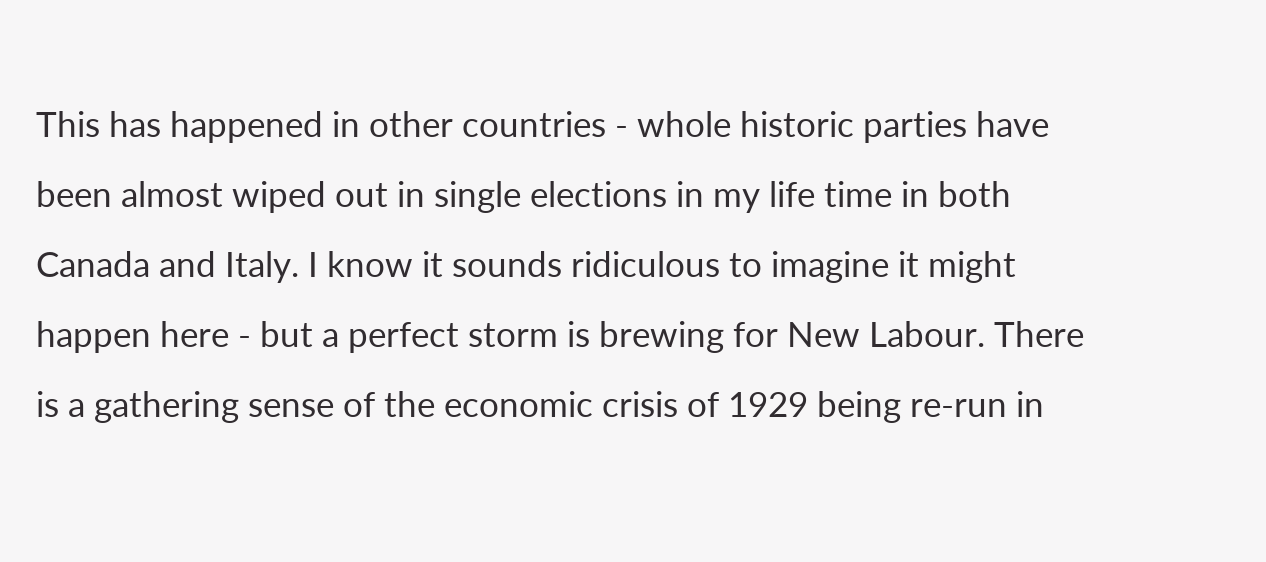This has happened in other countries - whole historic parties have been almost wiped out in single elections in my life time in both Canada and Italy. I know it sounds ridiculous to imagine it might happen here - but a perfect storm is brewing for New Labour. There is a gathering sense of the economic crisis of 1929 being re-run in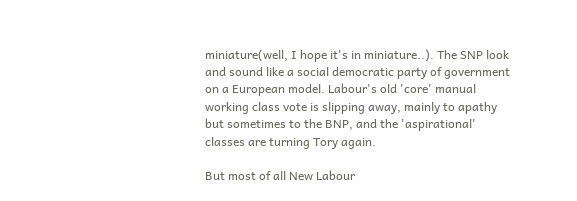miniature(well, I hope it's in miniature..). The SNP look and sound like a social democratic party of government on a European model. Labour's old 'core' manual working class vote is slipping away, mainly to apathy but sometimes to the BNP, and the 'aspirational' classes are turning Tory again.

But most of all New Labour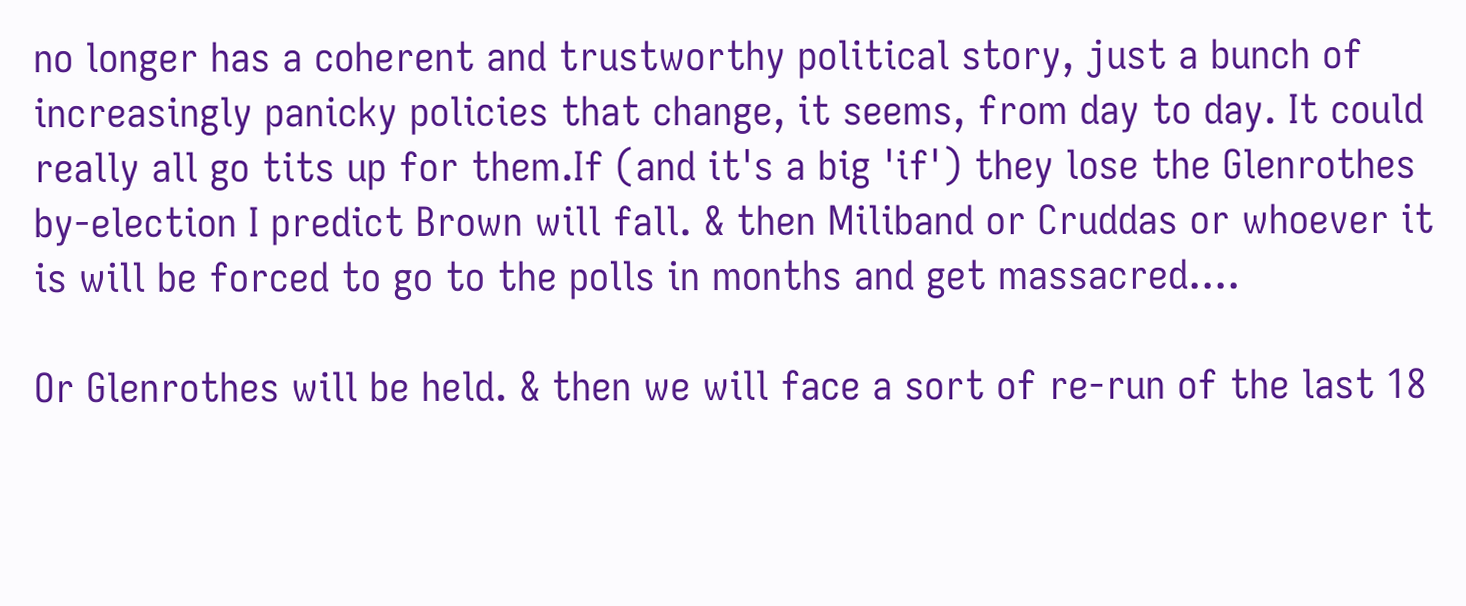no longer has a coherent and trustworthy political story, just a bunch of increasingly panicky policies that change, it seems, from day to day. It could really all go tits up for them.If (and it's a big 'if') they lose the Glenrothes by-election I predict Brown will fall. & then Miliband or Cruddas or whoever it is will be forced to go to the polls in months and get massacred....

Or Glenrothes will be held. & then we will face a sort of re-run of the last 18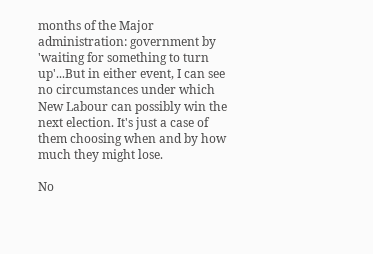months of the Major administration: government by 'waiting for something to turn up'...But in either event, I can see no circumstances under which New Labour can possibly win the next election. It's just a case of them choosing when and by how much they might lose.

No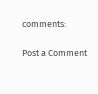comments:

Post a Comment